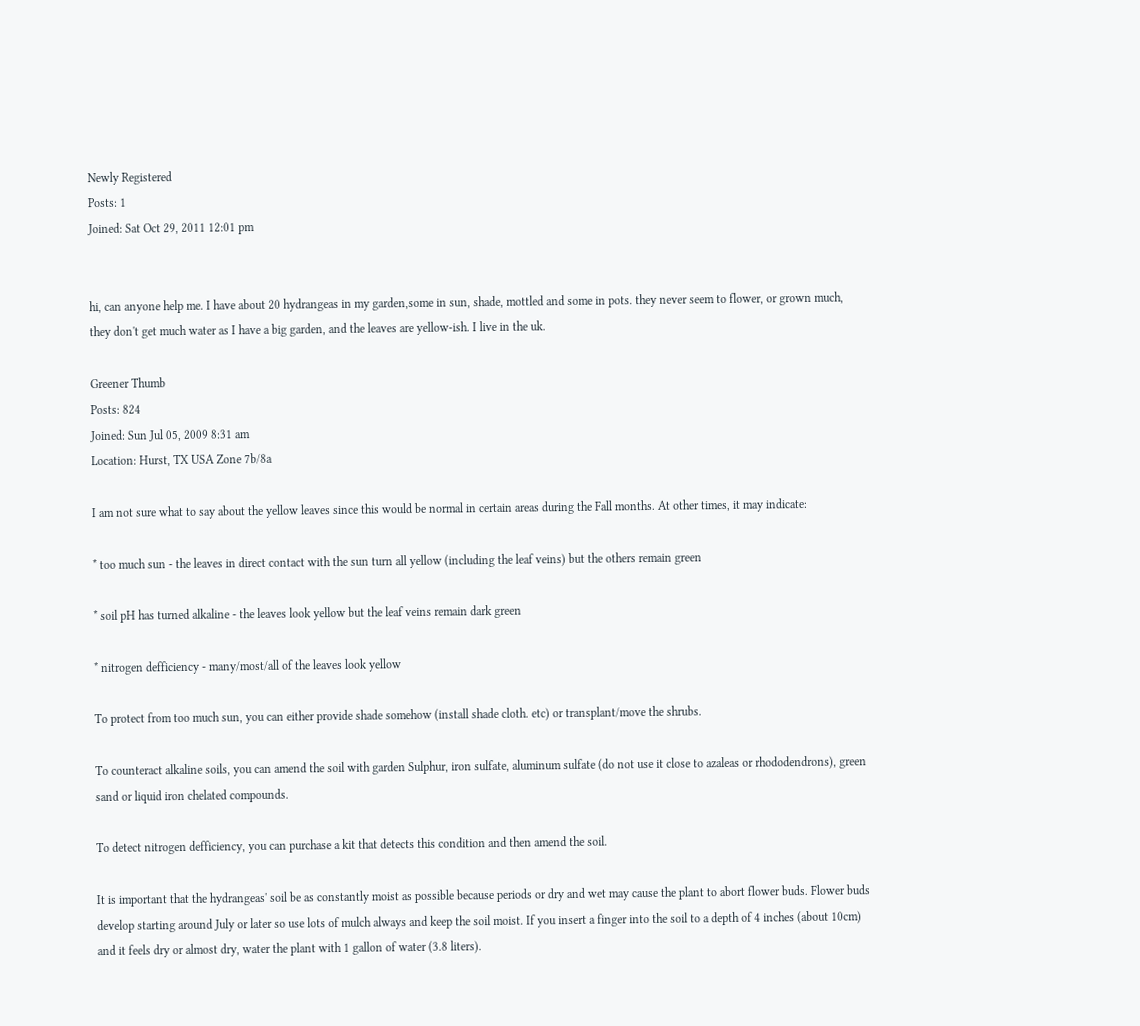Newly Registered
Posts: 1
Joined: Sat Oct 29, 2011 12:01 pm


hi, can anyone help me. I have about 20 hydrangeas in my garden,some in sun, shade, mottled and some in pots. they never seem to flower, or grown much, they don't get much water as I have a big garden, and the leaves are yellow-ish. I live in the uk.

Greener Thumb
Posts: 824
Joined: Sun Jul 05, 2009 8:31 am
Location: Hurst, TX USA Zone 7b/8a

I am not sure what to say about the yellow leaves since this would be normal in certain areas during the Fall months. At other times, it may indicate:

* too much sun - the leaves in direct contact with the sun turn all yellow (including the leaf veins) but the others remain green

* soil pH has turned alkaline - the leaves look yellow but the leaf veins remain dark green

* nitrogen defficiency - many/most/all of the leaves look yellow

To protect from too much sun, you can either provide shade somehow (install shade cloth. etc) or transplant/move the shrubs.

To counteract alkaline soils, you can amend the soil with garden Sulphur, iron sulfate, aluminum sulfate (do not use it close to azaleas or rhododendrons), green sand or liquid iron chelated compounds.

To detect nitrogen defficiency, you can purchase a kit that detects this condition and then amend the soil.

It is important that the hydrangeas' soil be as constantly moist as possible because periods or dry and wet may cause the plant to abort flower buds. Flower buds develop starting around July or later so use lots of mulch always and keep the soil moist. If you insert a finger into the soil to a depth of 4 inches (about 10cm) and it feels dry or almost dry, water the plant with 1 gallon of water (3.8 liters).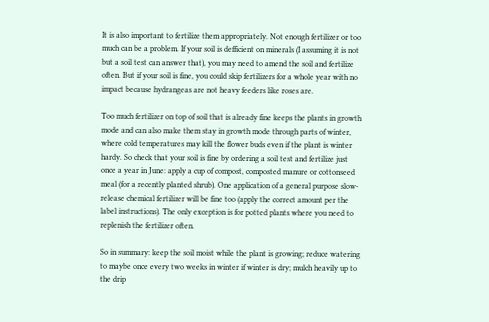It is also important to fertilize them appropriately. Not enough fertilizer or too much can be a problem. If your soil is defficient on minerals (I assuming it is not but a soil test can answer that), you may need to amend the soil and fertilize often. But if your soil is fine, you could skip fertilizers for a whole year with no impact because hydrangeas are not heavy feeders like roses are.

Too much fertilizer on top of soil that is already fine keeps the plants in growth mode and can also make them stay in growth mode through parts of winter, where cold temperatures may kill the flower buds even if the plant is winter hardy. So check that your soil is fine by ordering a soil test and fertilize just once a year in June: apply a cup of compost, composted manure or cottonseed meal (for a recently planted shrub). One application of a general purpose slow-release chemical fertilizer will be fine too (apply the correct amount per the label instructions). The only exception is for potted plants where you need to replenish the fertilizer often.

So in summary: keep the soil moist while the plant is growing; reduce watering to maybe once every two weeks in winter if winter is dry; mulch heavily up to the drip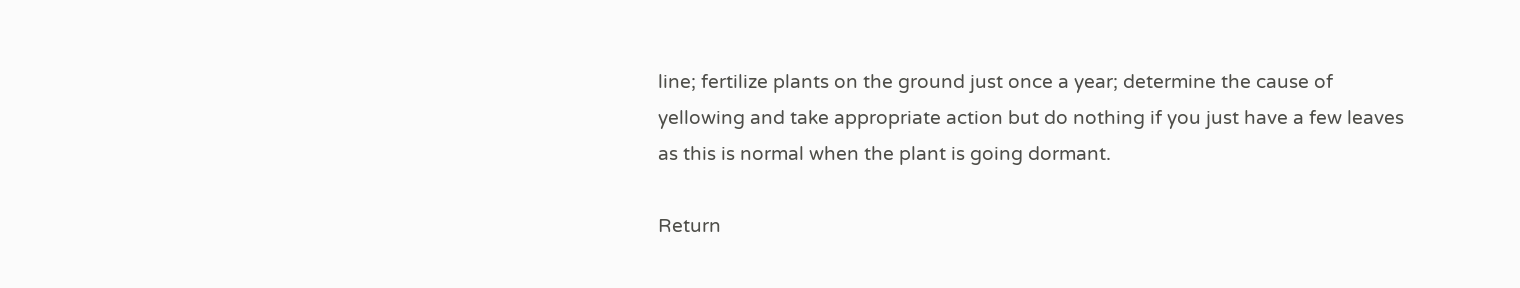line; fertilize plants on the ground just once a year; determine the cause of yellowing and take appropriate action but do nothing if you just have a few leaves as this is normal when the plant is going dormant.

Return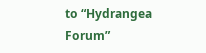to “Hydrangea Forum”